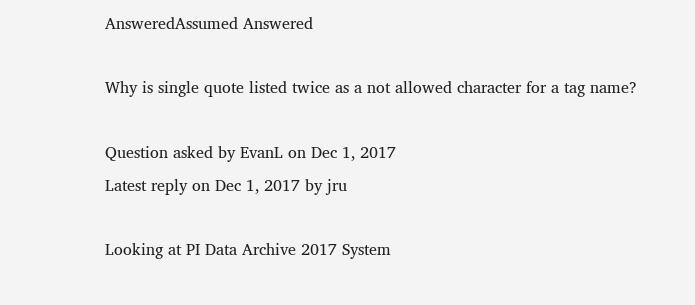AnsweredAssumed Answered

Why is single quote listed twice as a not allowed character for a tag name?

Question asked by EvanL on Dec 1, 2017
Latest reply on Dec 1, 2017 by jru

Looking at PI Data Archive 2017 System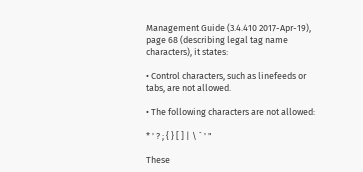Management Guide (3.4.410 2017-Apr-19), page 68 (describing legal tag name characters), it states:

• Control characters, such as linefeeds or tabs, are not allowed.

• The following characters are not allowed:

* ' ? ; { } [ ] | \ ` ' "

These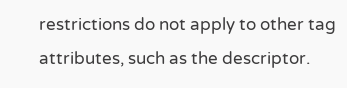restrictions do not apply to other tag attributes, such as the descriptor.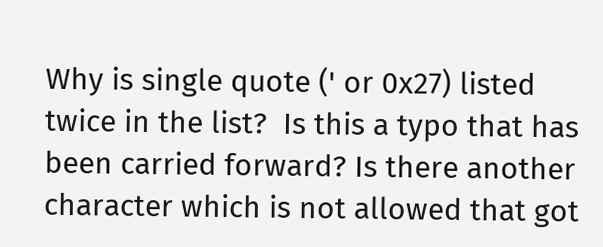Why is single quote (' or 0x27) listed twice in the list?  Is this a typo that has been carried forward? Is there another character which is not allowed that got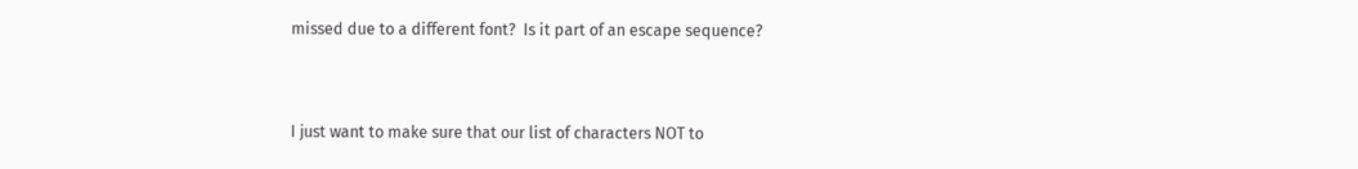missed due to a different font?  Is it part of an escape sequence?


I just want to make sure that our list of characters NOT to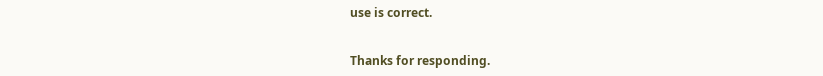use is correct.


Thanks for responding.